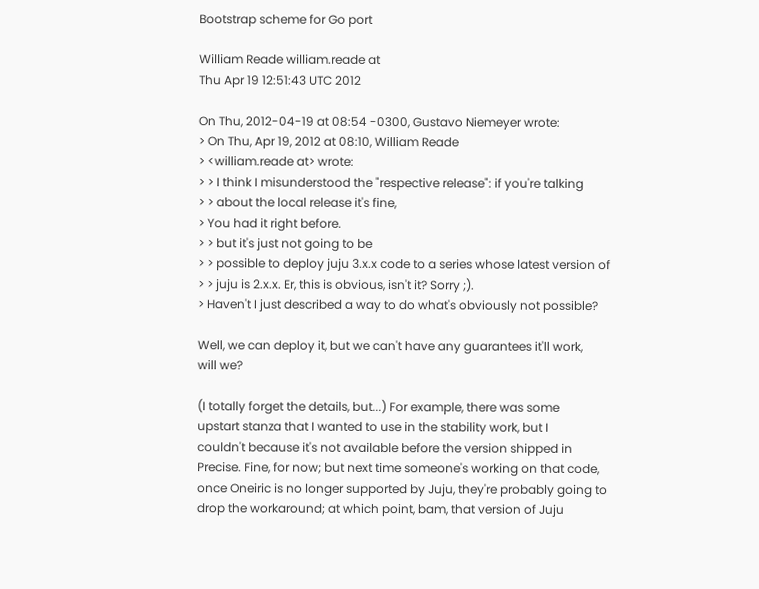Bootstrap scheme for Go port

William Reade william.reade at
Thu Apr 19 12:51:43 UTC 2012

On Thu, 2012-04-19 at 08:54 -0300, Gustavo Niemeyer wrote:
> On Thu, Apr 19, 2012 at 08:10, William Reade
> <william.reade at> wrote:
> > I think I misunderstood the "respective release": if you're talking
> > about the local release it's fine,
> You had it right before.
> > but it's just not going to be
> > possible to deploy juju 3.x.x code to a series whose latest version of
> > juju is 2.x.x. Er, this is obvious, isn't it? Sorry ;).
> Haven't I just described a way to do what's obviously not possible?

Well, we can deploy it, but we can't have any guarantees it'll work,
will we?

(I totally forget the details, but...) For example, there was some
upstart stanza that I wanted to use in the stability work, but I
couldn't because it's not available before the version shipped in
Precise. Fine, for now; but next time someone's working on that code,
once Oneiric is no longer supported by Juju, they're probably going to
drop the workaround; at which point, bam, that version of Juju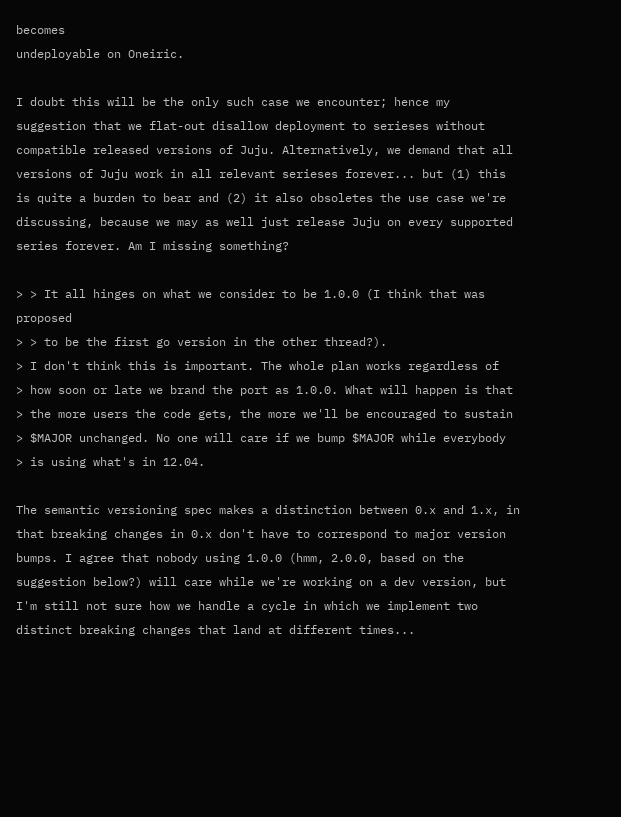becomes
undeployable on Oneiric.

I doubt this will be the only such case we encounter; hence my
suggestion that we flat-out disallow deployment to serieses without
compatible released versions of Juju. Alternatively, we demand that all
versions of Juju work in all relevant serieses forever... but (1) this
is quite a burden to bear and (2) it also obsoletes the use case we're
discussing, because we may as well just release Juju on every supported
series forever. Am I missing something?

> > It all hinges on what we consider to be 1.0.0 (I think that was proposed
> > to be the first go version in the other thread?).
> I don't think this is important. The whole plan works regardless of
> how soon or late we brand the port as 1.0.0. What will happen is that
> the more users the code gets, the more we'll be encouraged to sustain
> $MAJOR unchanged. No one will care if we bump $MAJOR while everybody
> is using what's in 12.04.

The semantic versioning spec makes a distinction between 0.x and 1.x, in
that breaking changes in 0.x don't have to correspond to major version
bumps. I agree that nobody using 1.0.0 (hmm, 2.0.0, based on the
suggestion below?) will care while we're working on a dev version, but
I'm still not sure how we handle a cycle in which we implement two
distinct breaking changes that land at different times...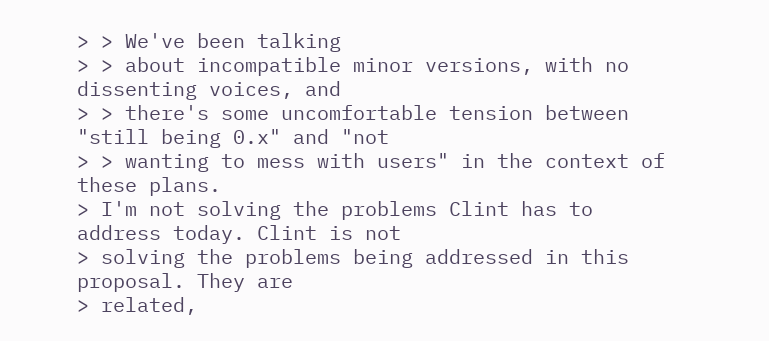> > We've been talking
> > about incompatible minor versions, with no dissenting voices, and
> > there's some uncomfortable tension between "still being 0.x" and "not
> > wanting to mess with users" in the context of these plans.
> I'm not solving the problems Clint has to address today. Clint is not
> solving the problems being addressed in this proposal. They are
> related,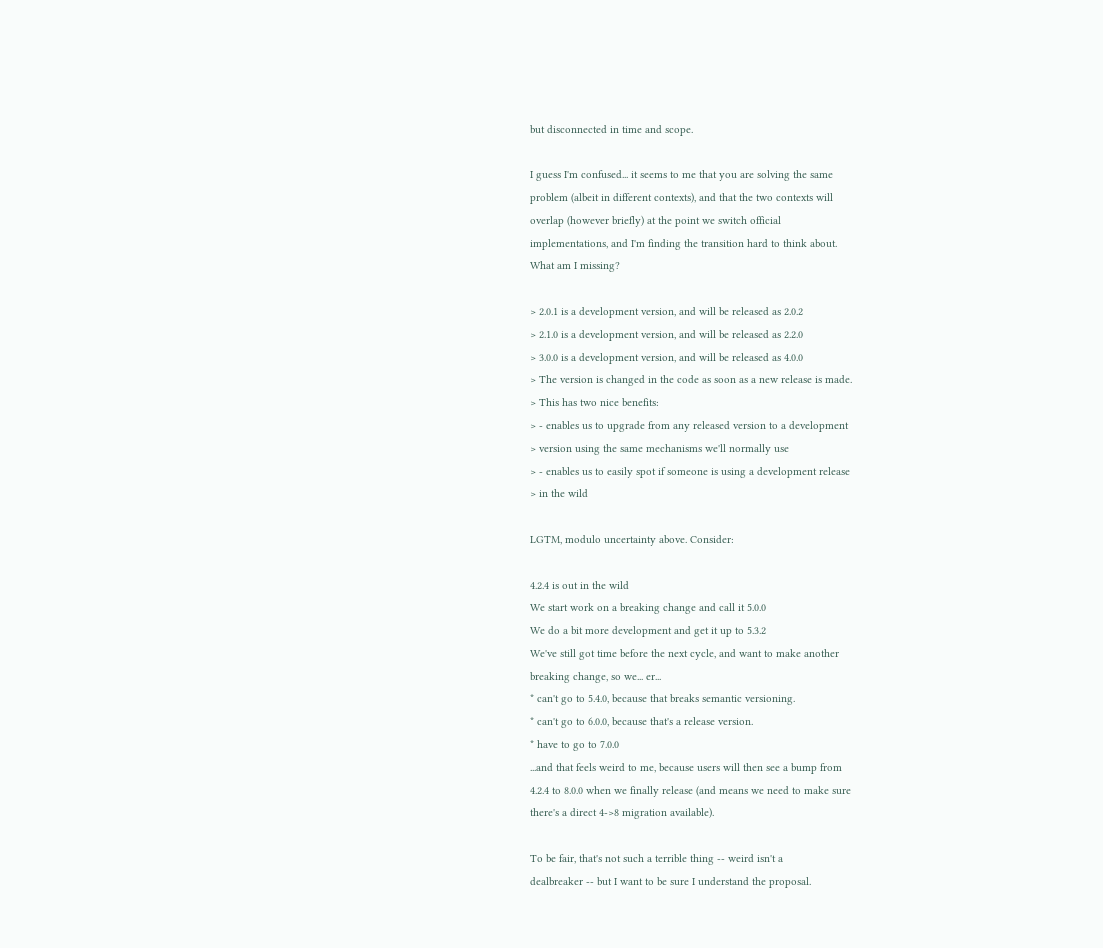but disconnected in time and scope.

I guess I'm confused... it seems to me that you are solving the same
problem (albeit in different contexts), and that the two contexts will
overlap (however briefly) at the point we switch official
implementations, and I'm finding the transition hard to think about.
What am I missing?

> 2.0.1 is a development version, and will be released as 2.0.2
> 2.1.0 is a development version, and will be released as 2.2.0
> 3.0.0 is a development version, and will be released as 4.0.0
> The version is changed in the code as soon as a new release is made.
> This has two nice benefits:
> - enables us to upgrade from any released version to a development
> version using the same mechanisms we'll normally use
> - enables us to easily spot if someone is using a development release
> in the wild

LGTM, modulo uncertainty above. Consider:

4.2.4 is out in the wild
We start work on a breaking change and call it 5.0.0
We do a bit more development and get it up to 5.3.2
We've still got time before the next cycle, and want to make another
breaking change, so we... er...
* can't go to 5.4.0, because that breaks semantic versioning.
* can't go to 6.0.0, because that's a release version.
* have to go to 7.0.0
...and that feels weird to me, because users will then see a bump from
4.2.4 to 8.0.0 when we finally release (and means we need to make sure
there's a direct 4->8 migration available).

To be fair, that's not such a terrible thing -- weird isn't a
dealbreaker -- but I want to be sure I understand the proposal.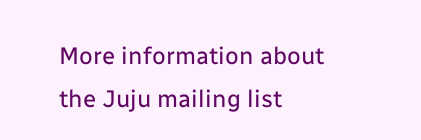More information about the Juju mailing list